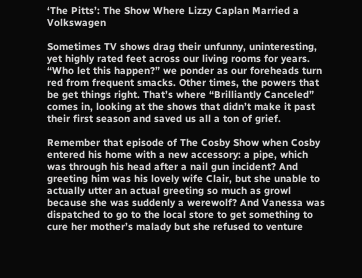‘The Pitts’: The Show Where Lizzy Caplan Married a Volkswagen

Sometimes TV shows drag their unfunny, uninteresting, yet highly rated feet across our living rooms for years. “Who let this happen?” we ponder as our foreheads turn red from frequent smacks. Other times, the powers that be get things right. That’s where “Brilliantly Canceled” comes in, looking at the shows that didn’t make it past their first season and saved us all a ton of grief.

Remember that episode of The Cosby Show when Cosby entered his home with a new accessory: a pipe, which was through his head after a nail gun incident? And greeting him was his lovely wife Clair, but she unable to actually utter an actual greeting so much as growl because she was suddenly a werewolf? And Vanessa was dispatched to go to the local store to get something to cure her mother’s malady but she refused to venture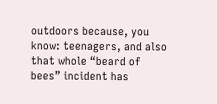outdoors because, you know: teenagers, and also that whole “beard of bees” incident has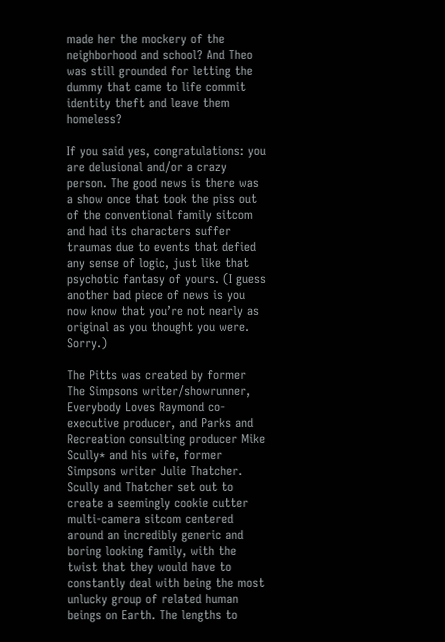made her the mockery of the neighborhood and school? And Theo was still grounded for letting the dummy that came to life commit identity theft and leave them homeless?

If you said yes, congratulations: you are delusional and/or a crazy person. The good news is there was a show once that took the piss out of the conventional family sitcom and had its characters suffer traumas due to events that defied any sense of logic, just like that psychotic fantasy of yours. (I guess another bad piece of news is you now know that you’re not nearly as original as you thought you were. Sorry.)

The Pitts was created by former The Simpsons writer/showrunner, Everybody Loves Raymond co-executive producer, and Parks and Recreation consulting producer Mike Scully* and his wife, former Simpsons writer Julie Thatcher. Scully and Thatcher set out to create a seemingly cookie cutter multi-camera sitcom centered around an incredibly generic and boring looking family, with the twist that they would have to constantly deal with being the most unlucky group of related human beings on Earth. The lengths to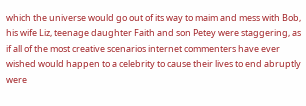which the universe would go out of its way to maim and mess with Bob, his wife Liz, teenage daughter Faith and son Petey were staggering, as if all of the most creative scenarios internet commenters have ever wished would happen to a celebrity to cause their lives to end abruptly were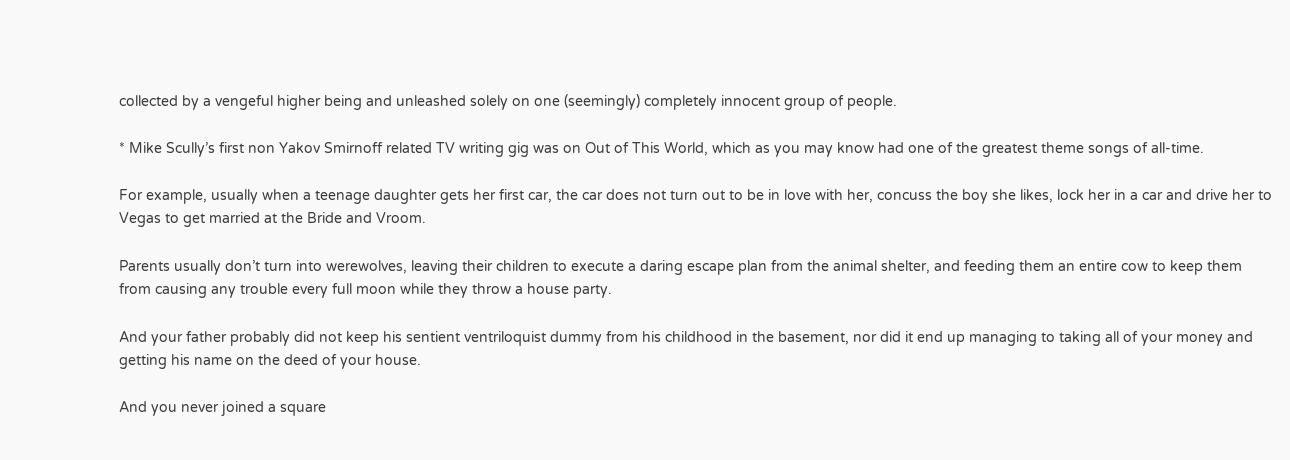collected by a vengeful higher being and unleashed solely on one (seemingly) completely innocent group of people.

* Mike Scully’s first non Yakov Smirnoff related TV writing gig was on Out of This World, which as you may know had one of the greatest theme songs of all-time.

For example, usually when a teenage daughter gets her first car, the car does not turn out to be in love with her, concuss the boy she likes, lock her in a car and drive her to Vegas to get married at the Bride and Vroom.

Parents usually don’t turn into werewolves, leaving their children to execute a daring escape plan from the animal shelter, and feeding them an entire cow to keep them from causing any trouble every full moon while they throw a house party.

And your father probably did not keep his sentient ventriloquist dummy from his childhood in the basement, nor did it end up managing to taking all of your money and getting his name on the deed of your house.

And you never joined a square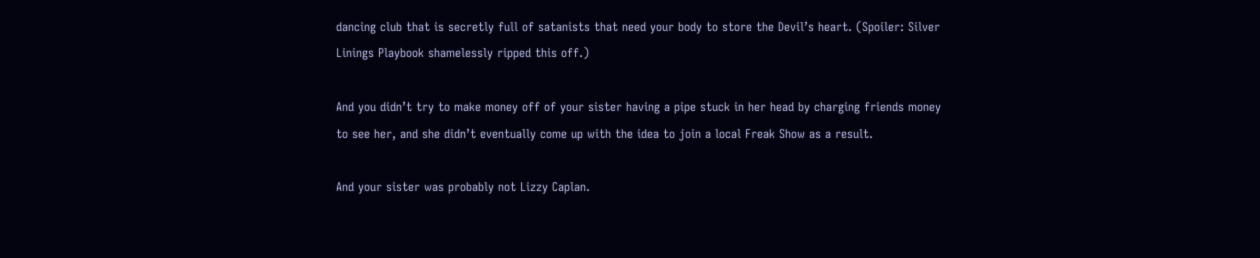dancing club that is secretly full of satanists that need your body to store the Devil’s heart. (Spoiler: Silver Linings Playbook shamelessly ripped this off.)

And you didn’t try to make money off of your sister having a pipe stuck in her head by charging friends money to see her, and she didn’t eventually come up with the idea to join a local Freak Show as a result.

And your sister was probably not Lizzy Caplan.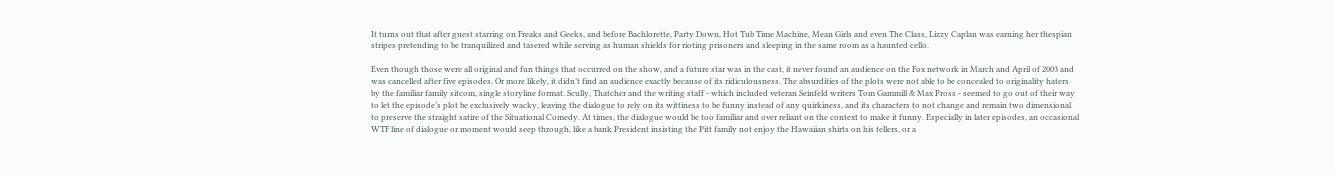It turns out that after guest starring on Freaks and Geeks, and before Bachlorette, Party Down, Hot Tub Time Machine, Mean Girls and even The Class, Lizzy Caplan was earning her thespian stripes pretending to be tranquilized and tasered while serving as human shields for rioting prisoners and sleeping in the same room as a haunted cello.

Even though those were all original and fun things that occurred on the show, and a future star was in the cast, it never found an audience on the Fox network in March and April of 2003 and was cancelled after five episodes. Or more likely, it didn’t find an audience exactly because of its ridiculousness. The absurdities of the plots were not able to be concealed to originality haters by the familiar family sitcom, single storyline format. Scully, Thatcher and the writing staff - which included veteran Seinfeld writers Tom Gammill & Max Pross - seemed to go out of their way to let the episode’s plot be exclusively wacky, leaving the dialogue to rely on its wittiness to be funny instead of any quirkiness, and its characters to not change and remain two dimensional to preserve the straight satire of the Situational Comedy. At times, the dialogue would be too familiar and over reliant on the context to make it funny. Especially in later episodes, an occasional WTF line of dialogue or moment would seep through, like a bank President insisting the Pitt family not enjoy the Hawaiian shirts on his tellers, or a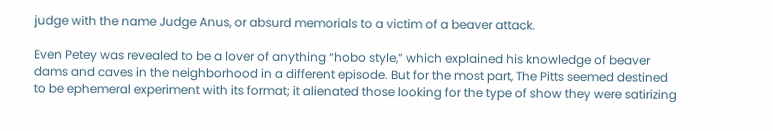judge with the name Judge Anus, or absurd memorials to a victim of a beaver attack.

Even Petey was revealed to be a lover of anything “hobo style,” which explained his knowledge of beaver dams and caves in the neighborhood in a different episode. But for the most part, The Pitts seemed destined to be ephemeral experiment with its format; it alienated those looking for the type of show they were satirizing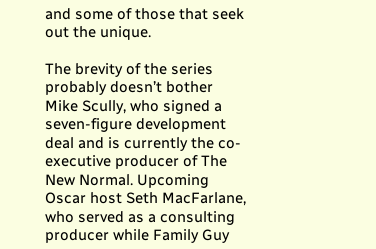and some of those that seek out the unique.

The brevity of the series probably doesn’t bother Mike Scully, who signed a seven-figure development deal and is currently the co-executive producer of The New Normal. Upcoming Oscar host Seth MacFarlane, who served as a consulting producer while Family Guy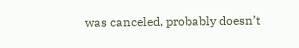was canceled, probably doesn’t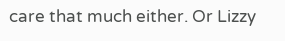care that much either. Or Lizzy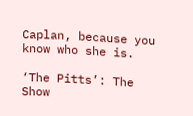Caplan, because you know who she is.

‘The Pitts’: The Show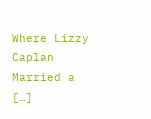Where Lizzy Caplan Married a […]